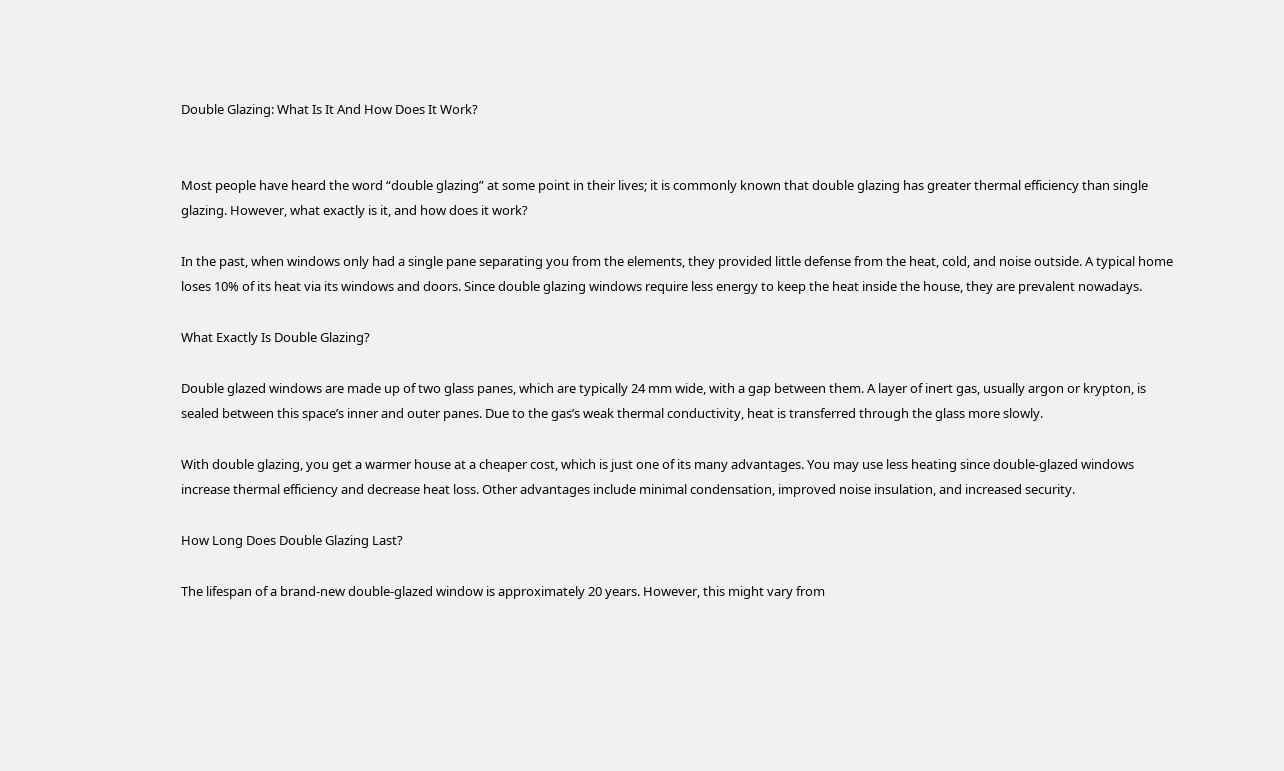Double Glazing: What Is It And How Does It Work?


Most people have heard the word “double glazing” at some point in their lives; it is commonly known that double glazing has greater thermal efficiency than single glazing. However, what exactly is it, and how does it work?

In the past, when windows only had a single pane separating you from the elements, they provided little defense from the heat, cold, and noise outside. A typical home loses 10% of its heat via its windows and doors. Since double glazing windows require less energy to keep the heat inside the house, they are prevalent nowadays.

What Exactly Is Double Glazing?

Double glazed windows are made up of two glass panes, which are typically 24 mm wide, with a gap between them. A layer of inert gas, usually argon or krypton, is sealed between this space’s inner and outer panes. Due to the gas’s weak thermal conductivity, heat is transferred through the glass more slowly.

With double glazing, you get a warmer house at a cheaper cost, which is just one of its many advantages. You may use less heating since double-glazed windows increase thermal efficiency and decrease heat loss. Other advantages include minimal condensation, improved noise insulation, and increased security.

How Long Does Double Glazing Last?

The lifespan of a brand-new double-glazed window is approximately 20 years. However, this might vary from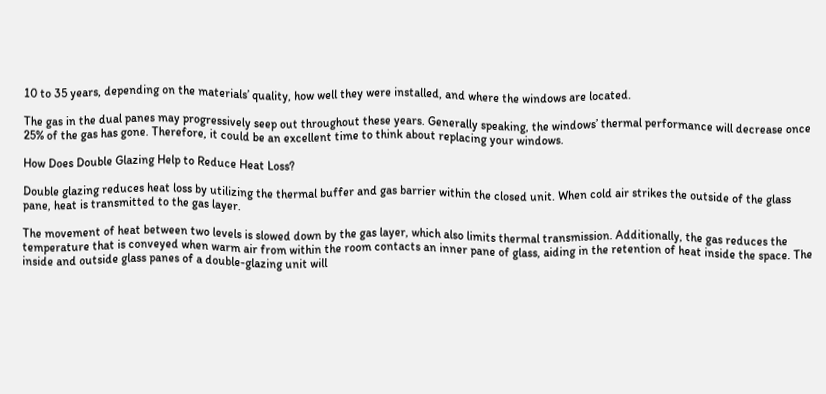10 to 35 years, depending on the materials’ quality, how well they were installed, and where the windows are located.

The gas in the dual panes may progressively seep out throughout these years. Generally speaking, the windows’ thermal performance will decrease once 25% of the gas has gone. Therefore, it could be an excellent time to think about replacing your windows.

How Does Double Glazing Help to Reduce Heat Loss?

Double glazing reduces heat loss by utilizing the thermal buffer and gas barrier within the closed unit. When cold air strikes the outside of the glass pane, heat is transmitted to the gas layer.

The movement of heat between two levels is slowed down by the gas layer, which also limits thermal transmission. Additionally, the gas reduces the temperature that is conveyed when warm air from within the room contacts an inner pane of glass, aiding in the retention of heat inside the space. The inside and outside glass panes of a double-glazing unit will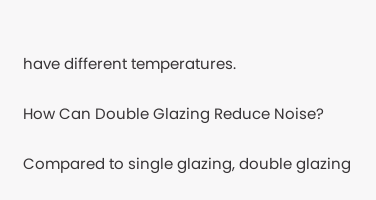have different temperatures.

How Can Double Glazing Reduce Noise?

Compared to single glazing, double glazing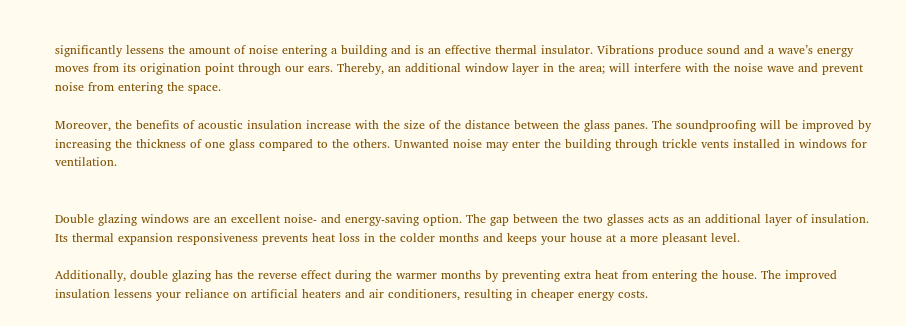significantly lessens the amount of noise entering a building and is an effective thermal insulator. Vibrations produce sound and a wave’s energy moves from its origination point through our ears. Thereby, an additional window layer in the area; will interfere with the noise wave and prevent noise from entering the space.

Moreover, the benefits of acoustic insulation increase with the size of the distance between the glass panes. The soundproofing will be improved by increasing the thickness of one glass compared to the others. Unwanted noise may enter the building through trickle vents installed in windows for ventilation.


Double glazing windows are an excellent noise- and energy-saving option. The gap between the two glasses acts as an additional layer of insulation. Its thermal expansion responsiveness prevents heat loss in the colder months and keeps your house at a more pleasant level.

Additionally, double glazing has the reverse effect during the warmer months by preventing extra heat from entering the house. The improved insulation lessens your reliance on artificial heaters and air conditioners, resulting in cheaper energy costs.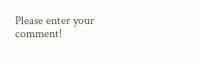Please enter your comment!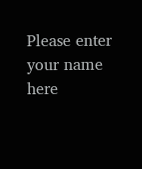Please enter your name here